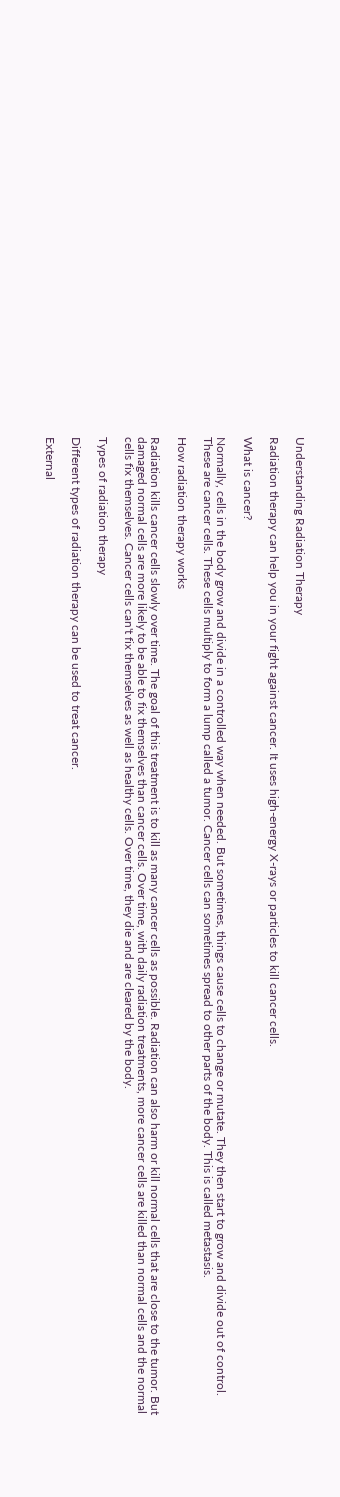Understanding Radiation Therapy

Radiation therapy can help you in your fight against cancer. It uses high-energy X-rays or particles to kill cancer cells.

What is cancer?

Normally, cells in the body grow and divide in a controlled way when needed. But sometimes, things cause cells to change or mutate. They then start to grow and divide out of control. These are cancer cells. These cells multiply to form a lump called a tumor. Cancer cells can sometimes spread to other parts of the body. This is called metastasis.

How radiation therapy works

Radiation kills cancer cells slowly over time. The goal of this treatment is to kill as many cancer cells as possible. Radiation can also harm or kill normal cells that are close to the tumor. But damaged normal cells are more likely to be able to fix themselves than cancer cells. Over time, with daily radiation treatments, more cancer cells are killed than normal cells and the normal cells fix themselves. Cancer cells can't fix themselves as well as healthy cells. Over time, they die and are cleared by the body.

Types of radiation therapy

Different types of radiation therapy can be used to treat cancer.

External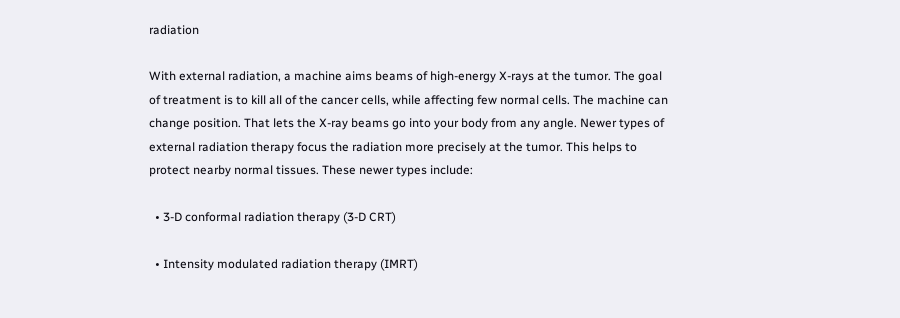radiation

With external radiation, a machine aims beams of high-energy X-rays at the tumor. The goal of treatment is to kill all of the cancer cells, while affecting few normal cells. The machine can change position. That lets the X-ray beams go into your body from any angle. Newer types of external radiation therapy focus the radiation more precisely at the tumor. This helps to protect nearby normal tissues. These newer types include:

  • 3-D conformal radiation therapy (3-D CRT)

  • Intensity modulated radiation therapy (IMRT)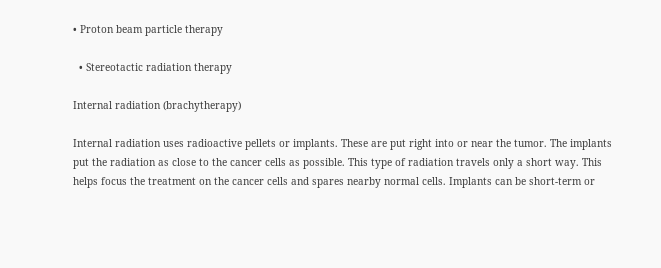• Proton beam particle therapy

  • Stereotactic radiation therapy

Internal radiation (brachytherapy)

Internal radiation uses radioactive pellets or implants. These are put right into or near the tumor. The implants put the radiation as close to the cancer cells as possible. This type of radiation travels only a short way. This helps focus the treatment on the cancer cells and spares nearby normal cells. Implants can be short-term or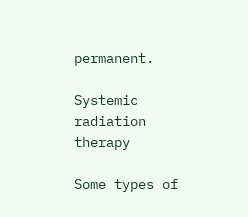permanent.

Systemic radiation therapy

Some types of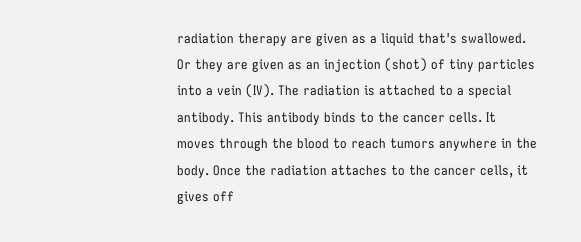radiation therapy are given as a liquid that's swallowed. Or they are given as an injection (shot) of tiny particles into a vein (IV). The radiation is attached to a special antibody. This antibody binds to the cancer cells. It moves through the blood to reach tumors anywhere in the body. Once the radiation attaches to the cancer cells, it gives off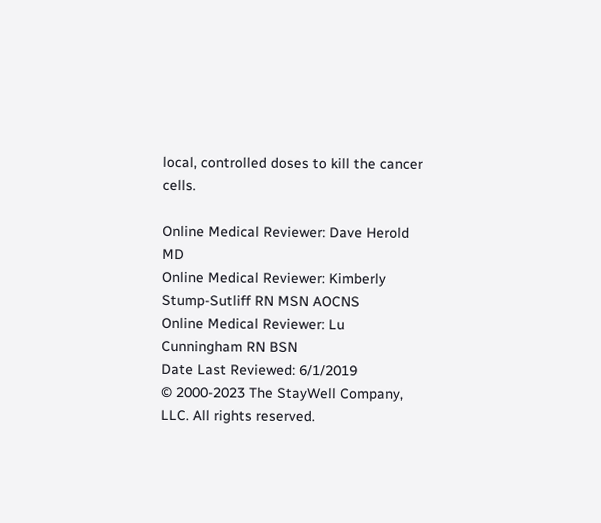local, controlled doses to kill the cancer cells.

Online Medical Reviewer: Dave Herold MD
Online Medical Reviewer: Kimberly Stump-Sutliff RN MSN AOCNS
Online Medical Reviewer: Lu Cunningham RN BSN
Date Last Reviewed: 6/1/2019
© 2000-2023 The StayWell Company, LLC. All rights reserved.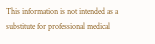This information is not intended as a substitute for professional medical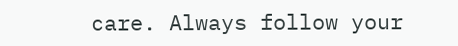care. Always follow your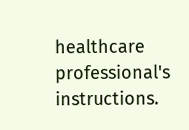healthcare professional's instructions.